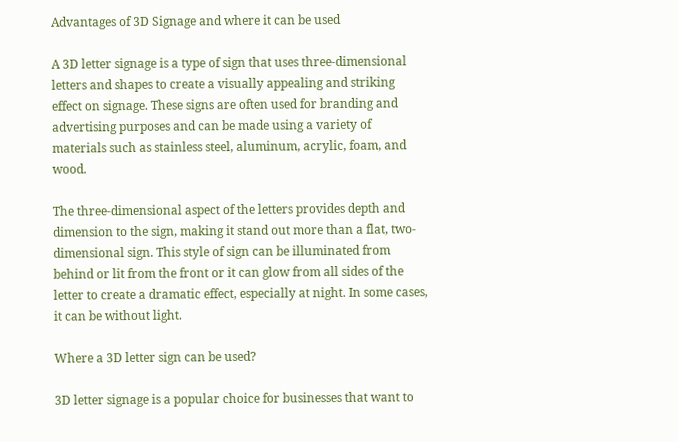Advantages of 3D Signage and where it can be used

A 3D letter signage is a type of sign that uses three-dimensional letters and shapes to create a visually appealing and striking effect on signage. These signs are often used for branding and advertising purposes and can be made using a variety of materials such as stainless steel, aluminum, acrylic, foam, and wood.

The three-dimensional aspect of the letters provides depth and dimension to the sign, making it stand out more than a flat, two-dimensional sign. This style of sign can be illuminated from behind or lit from the front or it can glow from all sides of the letter to create a dramatic effect, especially at night. In some cases, it can be without light.

Where a 3D letter sign can be used?

3D letter signage is a popular choice for businesses that want to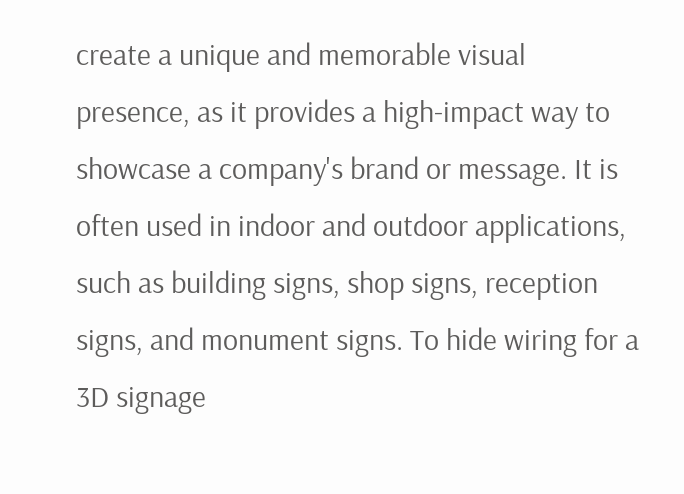create a unique and memorable visual presence, as it provides a high-impact way to showcase a company's brand or message. It is often used in indoor and outdoor applications, such as building signs, shop signs, reception signs, and monument signs. To hide wiring for a 3D signage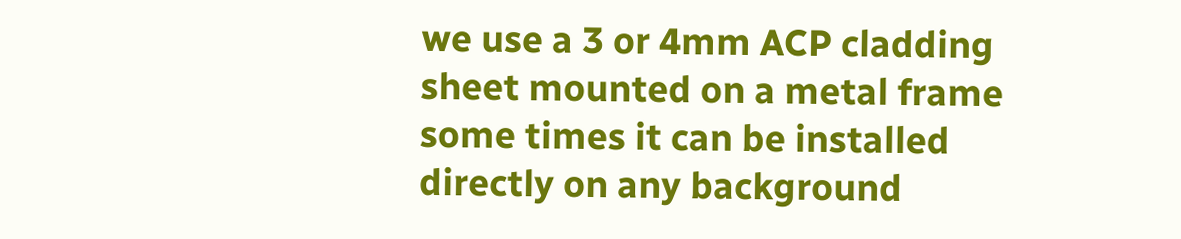we use a 3 or 4mm ACP cladding sheet mounted on a metal frame some times it can be installed directly on any background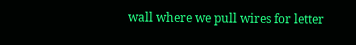wall where we pull wires for letter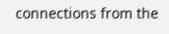connections from the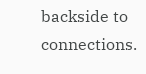backside to connections.